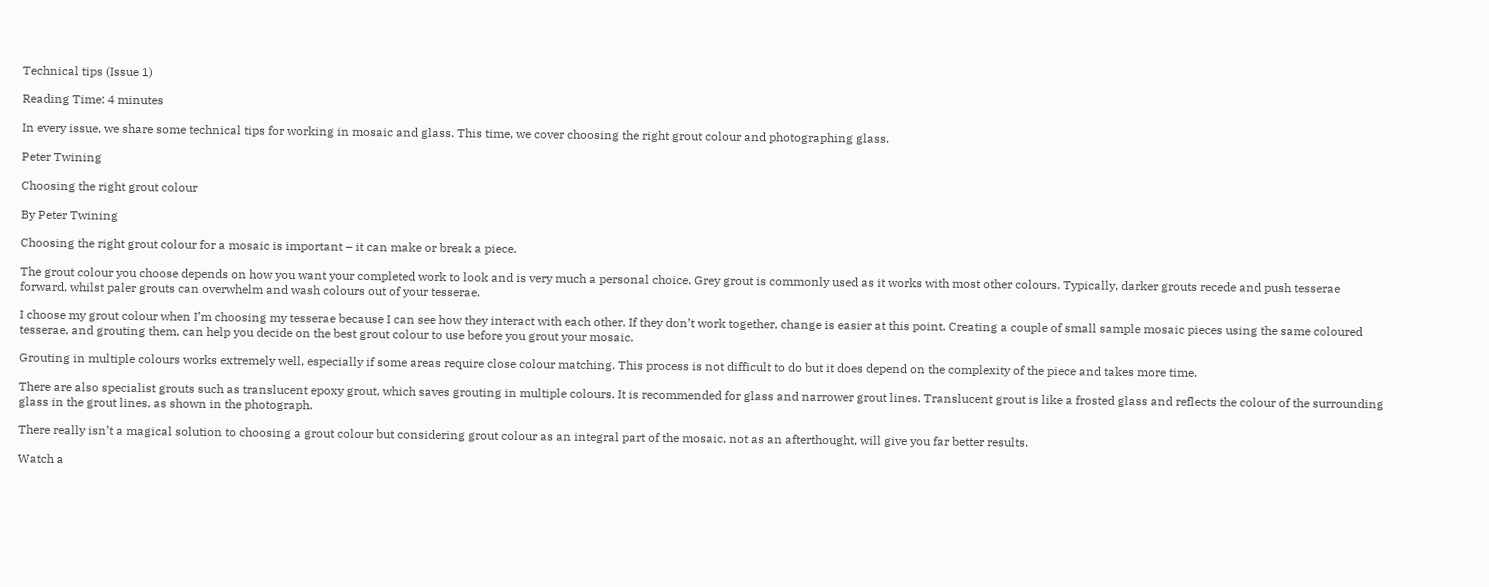Technical tips (Issue 1)

Reading Time: 4 minutes

In every issue, we share some technical tips for working in mosaic and glass. This time, we cover choosing the right grout colour and photographing glass.

Peter Twining

Choosing the right grout colour

By Peter Twining

Choosing the right grout colour for a mosaic is important – it can make or break a piece.

The grout colour you choose depends on how you want your completed work to look and is very much a personal choice. Grey grout is commonly used as it works with most other colours. Typically, darker grouts recede and push tesserae forward, whilst paler grouts can overwhelm and wash colours out of your tesserae.

I choose my grout colour when I’m choosing my tesserae because I can see how they interact with each other. If they don’t work together, change is easier at this point. Creating a couple of small sample mosaic pieces using the same coloured tesserae, and grouting them, can help you decide on the best grout colour to use before you grout your mosaic.

Grouting in multiple colours works extremely well, especially if some areas require close colour matching. This process is not difficult to do but it does depend on the complexity of the piece and takes more time.

There are also specialist grouts such as translucent epoxy grout, which saves grouting in multiple colours. It is recommended for glass and narrower grout lines. Translucent grout is like a frosted glass and reflects the colour of the surrounding glass in the grout lines, as shown in the photograph.

There really isn’t a magical solution to choosing a grout colour but considering grout colour as an integral part of the mosaic, not as an afterthought, will give you far better results.

Watch a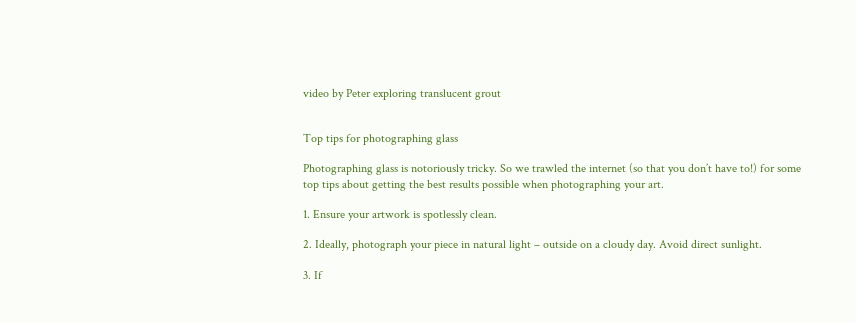video by Peter exploring translucent grout


Top tips for photographing glass

Photographing glass is notoriously tricky. So we trawled the internet (so that you don’t have to!) for some top tips about getting the best results possible when photographing your art.

1. Ensure your artwork is spotlessly clean.

2. Ideally, photograph your piece in natural light – outside on a cloudy day. Avoid direct sunlight.

3. If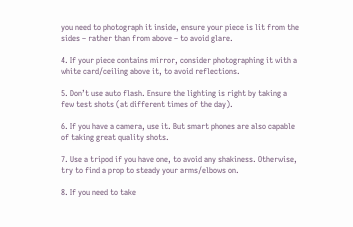you need to photograph it inside, ensure your piece is lit from the sides – rather than from above – to avoid glare.

4. If your piece contains mirror, consider photographing it with a white card/ceiling above it, to avoid reflections.

5. Don’t use auto flash. Ensure the lighting is right by taking a few test shots (at different times of the day).

6. If you have a camera, use it. But smart phones are also capable of taking great quality shots.

7. Use a tripod if you have one, to avoid any shakiness. Otherwise, try to find a prop to steady your arms/elbows on.

8. If you need to take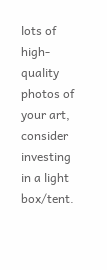lots of high-quality photos of your art, consider investing in a light box/tent.